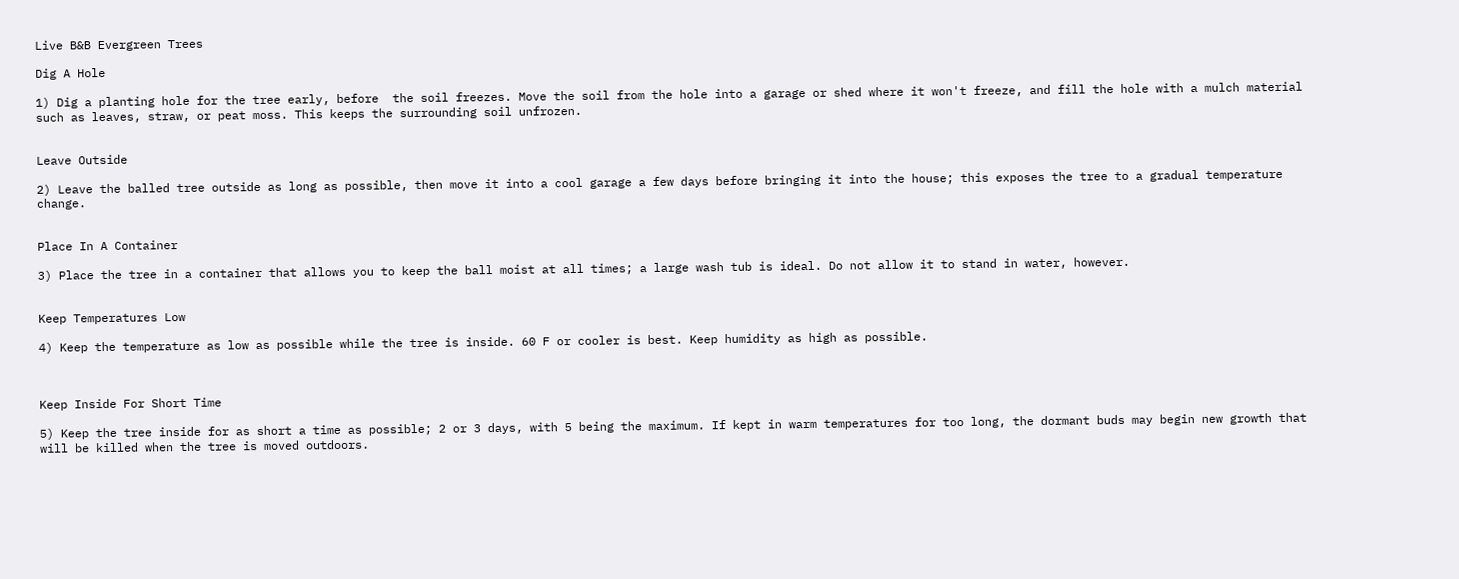Live B&B Evergreen Trees

Dig A Hole

1) Dig a planting hole for the tree early, before  the soil freezes. Move the soil from the hole into a garage or shed where it won't freeze, and fill the hole with a mulch material such as leaves, straw, or peat moss. This keeps the surrounding soil unfrozen.


Leave Outside

2) Leave the balled tree outside as long as possible, then move it into a cool garage a few days before bringing it into the house; this exposes the tree to a gradual temperature change.


Place In A Container

3) Place the tree in a container that allows you to keep the ball moist at all times; a large wash tub is ideal. Do not allow it to stand in water, however.


Keep Temperatures Low

4) Keep the temperature as low as possible while the tree is inside. 60 F or cooler is best. Keep humidity as high as possible.



Keep Inside For Short Time

5) Keep the tree inside for as short a time as possible; 2 or 3 days, with 5 being the maximum. If kept in warm temperatures for too long, the dormant buds may begin new growth that will be killed when the tree is moved outdoors.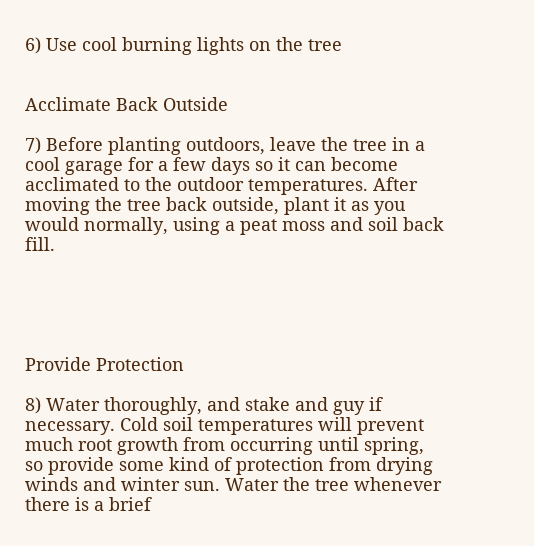6) Use cool burning lights on the tree


Acclimate Back Outside

7) Before planting outdoors, leave the tree in a cool garage for a few days so it can become acclimated to the outdoor temperatures. After moving the tree back outside, plant it as you would normally, using a peat moss and soil back fill.





Provide Protection

8) Water thoroughly, and stake and guy if necessary. Cold soil temperatures will prevent much root growth from occurring until spring, so provide some kind of protection from drying winds and winter sun. Water the tree whenever there is a brief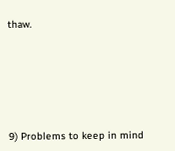thaw.







9) Problems to keep in mind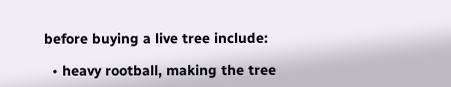before buying a live tree include:

  • heavy rootball, making the tree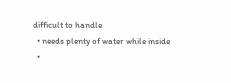difficult to handle
  • needs plenty of water while inside
  •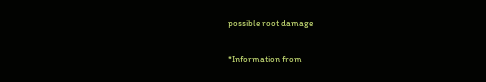possible root damage

*Information from